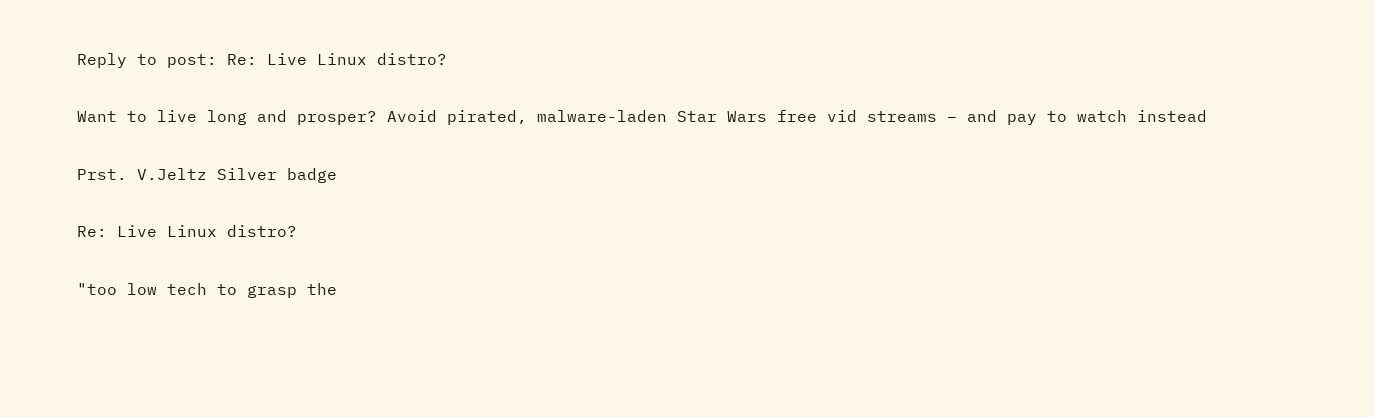Reply to post: Re: Live Linux distro?

Want to live long and prosper? Avoid pirated, malware-laden Star Wars free vid streams – and pay to watch instead

Prst. V.Jeltz Silver badge

Re: Live Linux distro?

"too low tech to grasp the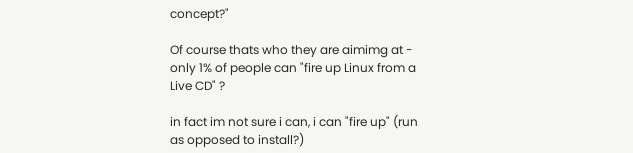concept?"

Of course thats who they are aimimg at - only 1% of people can "fire up Linux from a Live CD" ?

in fact im not sure i can, i can "fire up" (run as opposed to install?)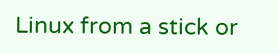Linux from a stick or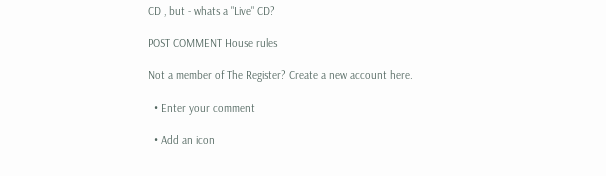CD , but - whats a "Live" CD?

POST COMMENT House rules

Not a member of The Register? Create a new account here.

  • Enter your comment

  • Add an icon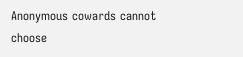Anonymous cowards cannot choose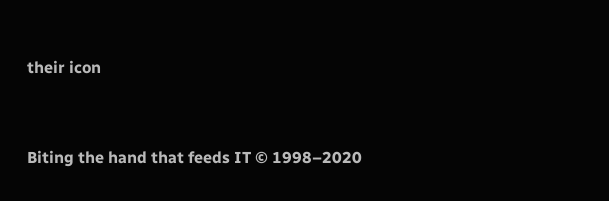their icon


Biting the hand that feeds IT © 1998–2020